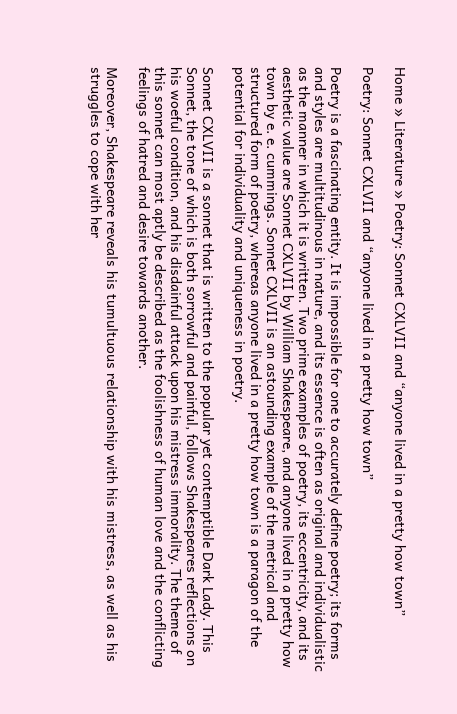Home » Literature » Poetry: Sonnet CXLVII and “anyone lived in a pretty how town”

Poetry: Sonnet CXLVII and “anyone lived in a pretty how town”

Poetry is a fascinating entity. It is impossible for one to accurately define poetry; its forms and styles are multitudinous in nature, and its essence is often as original and individualistic as the manner in which it is written. Two prime examples of poetry, its eccentricity, and its aesthetic value are Sonnet CXLVII by William Shakespeare, and anyone lived in a pretty how town by e. e. cummings. Sonnet CXLVII is an astounding example of the metrical and structured form of poetry, whereas anyone lived in a pretty how town is a paragon of the potential for individuality and uniqueness in poetry.

Sonnet CXLVII is a sonnet that is written to the popular yet contemptible Dark Lady. This Sonnet, the tone of which is both sorrowful and painful, follows Shakespeares reflections on his woeful condition, and his disdainful attack upon his mistress immorality. The theme of this sonnet can most aptly be described as the foolishness of human love and the conflicting feelings of hatred and desire towards another.

Moreover, Shakespeare reveals his tumultuous relationship with his mistress, as well as his struggles to cope with her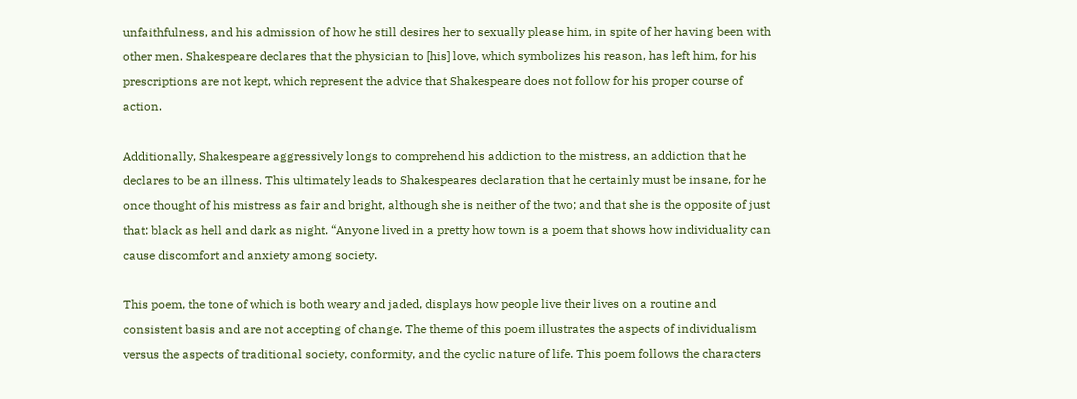unfaithfulness, and his admission of how he still desires her to sexually please him, in spite of her having been with other men. Shakespeare declares that the physician to [his] love, which symbolizes his reason, has left him, for his prescriptions are not kept, which represent the advice that Shakespeare does not follow for his proper course of action.

Additionally, Shakespeare aggressively longs to comprehend his addiction to the mistress, an addiction that he declares to be an illness. This ultimately leads to Shakespeares declaration that he certainly must be insane, for he once thought of his mistress as fair and bright, although she is neither of the two; and that she is the opposite of just that: black as hell and dark as night. “Anyone lived in a pretty how town is a poem that shows how individuality can cause discomfort and anxiety among society.

This poem, the tone of which is both weary and jaded, displays how people live their lives on a routine and consistent basis and are not accepting of change. The theme of this poem illustrates the aspects of individualism versus the aspects of traditional society, conformity, and the cyclic nature of life. This poem follows the characters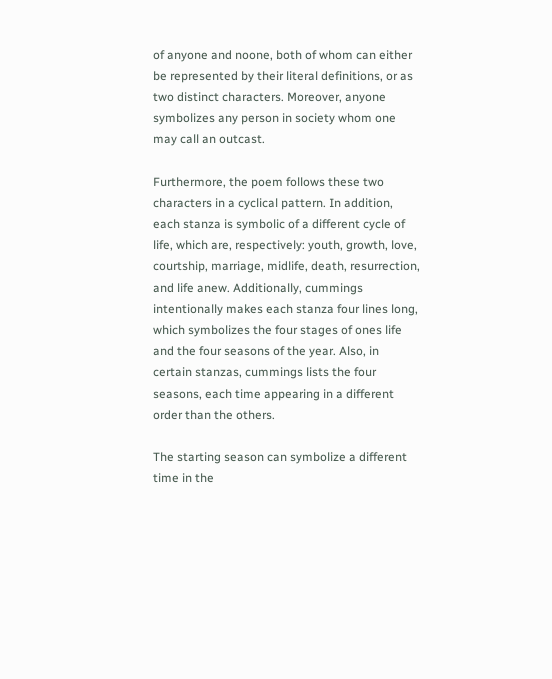of anyone and noone, both of whom can either be represented by their literal definitions, or as two distinct characters. Moreover, anyone symbolizes any person in society whom one may call an outcast.

Furthermore, the poem follows these two characters in a cyclical pattern. In addition, each stanza is symbolic of a different cycle of life, which are, respectively: youth, growth, love, courtship, marriage, midlife, death, resurrection, and life anew. Additionally, cummings intentionally makes each stanza four lines long, which symbolizes the four stages of ones life and the four seasons of the year. Also, in certain stanzas, cummings lists the four seasons, each time appearing in a different order than the others.

The starting season can symbolize a different time in the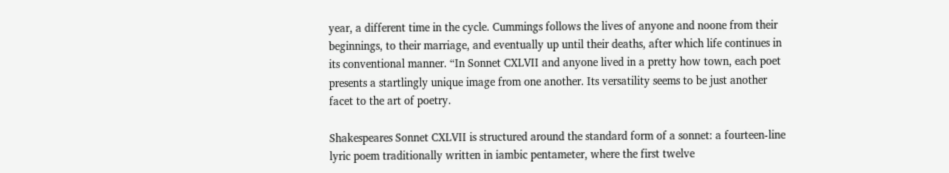year, a different time in the cycle. Cummings follows the lives of anyone and noone from their beginnings, to their marriage, and eventually up until their deaths, after which life continues in its conventional manner. “In Sonnet CXLVII and anyone lived in a pretty how town, each poet presents a startlingly unique image from one another. Its versatility seems to be just another facet to the art of poetry.

Shakespeares Sonnet CXLVII is structured around the standard form of a sonnet: a fourteen-line lyric poem traditionally written in iambic pentameter, where the first twelve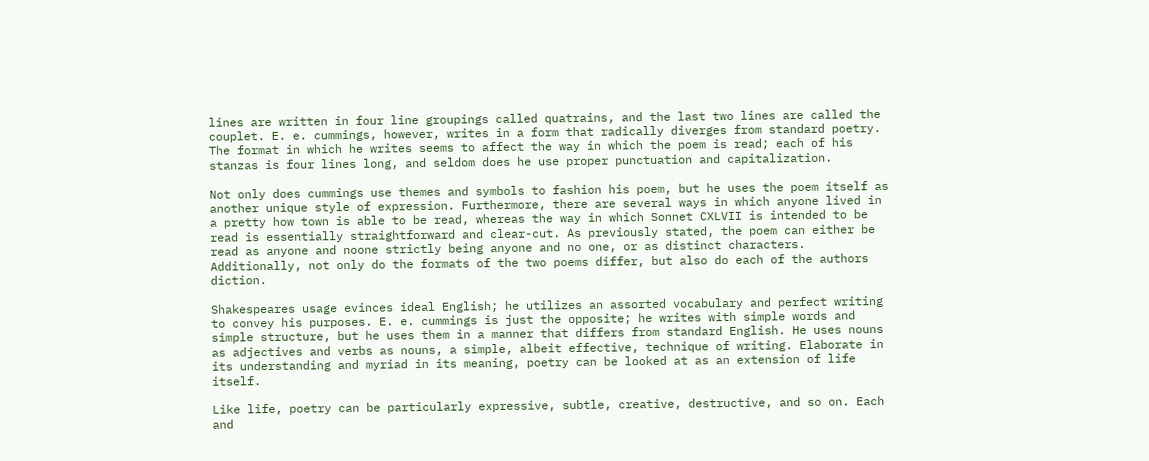lines are written in four line groupings called quatrains, and the last two lines are called the couplet. E. e. cummings, however, writes in a form that radically diverges from standard poetry. The format in which he writes seems to affect the way in which the poem is read; each of his stanzas is four lines long, and seldom does he use proper punctuation and capitalization.

Not only does cummings use themes and symbols to fashion his poem, but he uses the poem itself as another unique style of expression. Furthermore, there are several ways in which anyone lived in a pretty how town is able to be read, whereas the way in which Sonnet CXLVII is intended to be read is essentially straightforward and clear-cut. As previously stated, the poem can either be read as anyone and noone strictly being anyone and no one, or as distinct characters. Additionally, not only do the formats of the two poems differ, but also do each of the authors diction.

Shakespeares usage evinces ideal English; he utilizes an assorted vocabulary and perfect writing to convey his purposes. E. e. cummings is just the opposite; he writes with simple words and simple structure, but he uses them in a manner that differs from standard English. He uses nouns as adjectives and verbs as nouns, a simple, albeit effective, technique of writing. Elaborate in its understanding and myriad in its meaning, poetry can be looked at as an extension of life itself.

Like life, poetry can be particularly expressive, subtle, creative, destructive, and so on. Each and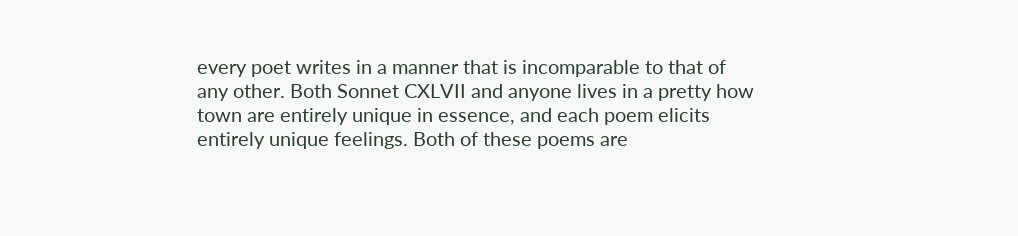every poet writes in a manner that is incomparable to that of any other. Both Sonnet CXLVII and anyone lives in a pretty how town are entirely unique in essence, and each poem elicits entirely unique feelings. Both of these poems are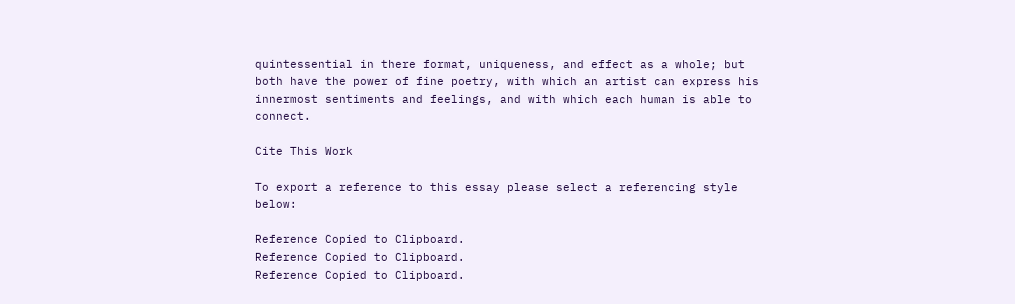quintessential in there format, uniqueness, and effect as a whole; but both have the power of fine poetry, with which an artist can express his innermost sentiments and feelings, and with which each human is able to connect.

Cite This Work

To export a reference to this essay please select a referencing style below:

Reference Copied to Clipboard.
Reference Copied to Clipboard.
Reference Copied to Clipboard.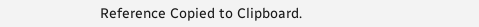Reference Copied to Clipboard.